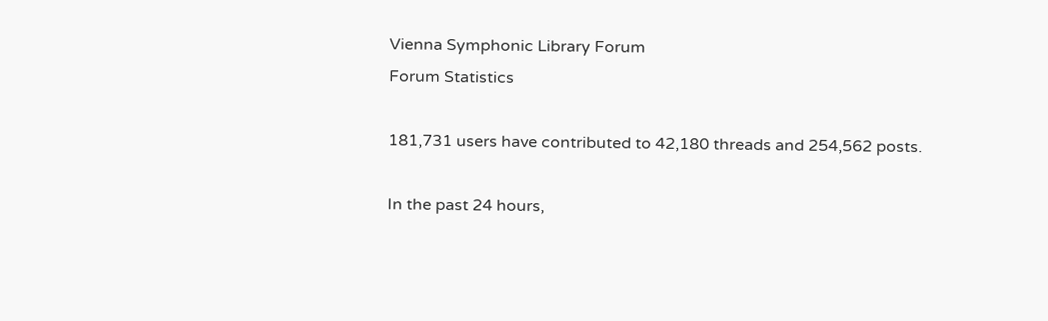Vienna Symphonic Library Forum
Forum Statistics

181,731 users have contributed to 42,180 threads and 254,562 posts.

In the past 24 hours,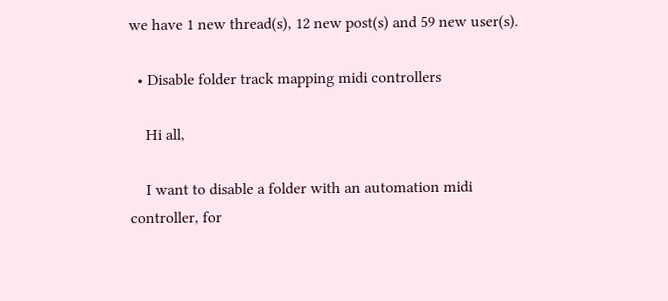we have 1 new thread(s), 12 new post(s) and 59 new user(s).

  • Disable folder track mapping midi controllers

    Hi all,

    I want to disable a folder with an automation midi controller, for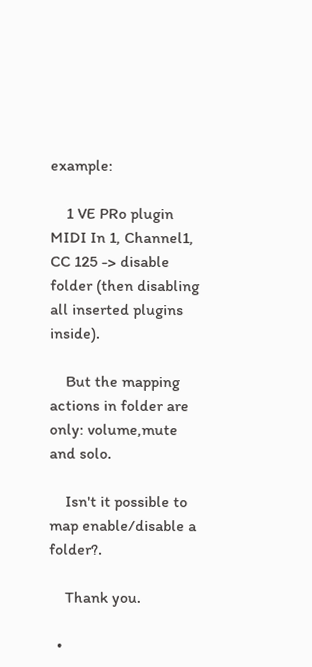example:

    1 VE PRo plugin MIDI In 1, Channel1, CC 125 -> disable folder (then disabling all inserted plugins inside).

    But the mapping actions in folder are only: volume,mute and solo.

    Isn't it possible to map enable/disable a folder?.

    Thank you.

  •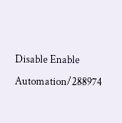Disable Enable Automation/288974